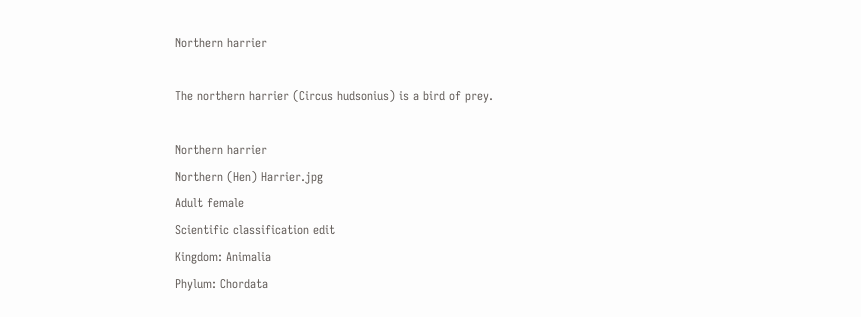Northern harrier

The northern harrier (Circus hudsonius) is a bird of prey.

Northern harrier
Northern (Hen) Harrier.jpg
Adult female
Scientific classification edit
Kingdom: Animalia
Phylum: Chordata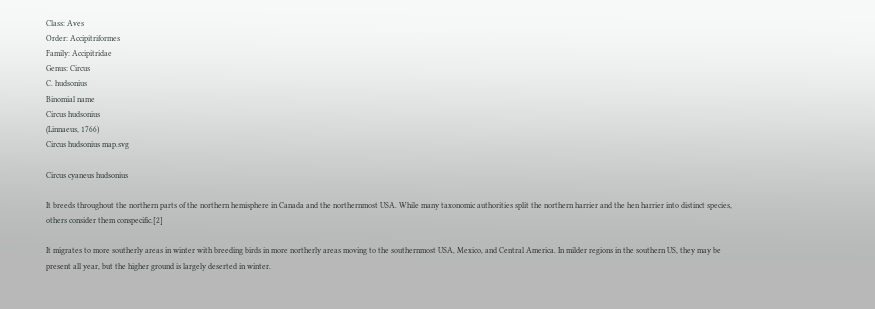Class: Aves
Order: Accipitriformes
Family: Accipitridae
Genus: Circus
C. hudsonius
Binomial name
Circus hudsonius
(Linnaeus, 1766)
Circus hudsonius map.svg

Circus cyaneus hudsonius

It breeds throughout the northern parts of the northern hemisphere in Canada and the northernmost USA. While many taxonomic authorities split the northern harrier and the hen harrier into distinct species, others consider them conspecific.[2]

It migrates to more southerly areas in winter with breeding birds in more northerly areas moving to the southernmost USA, Mexico, and Central America. In milder regions in the southern US, they may be present all year, but the higher ground is largely deserted in winter.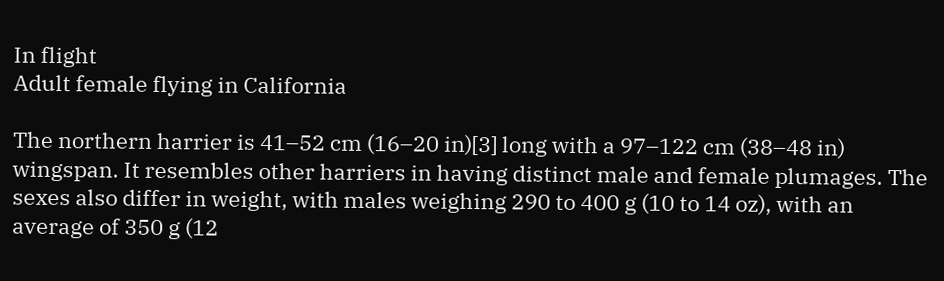In flight
Adult female flying in California

The northern harrier is 41–52 cm (16–20 in)[3] long with a 97–122 cm (38–48 in) wingspan. It resembles other harriers in having distinct male and female plumages. The sexes also differ in weight, with males weighing 290 to 400 g (10 to 14 oz), with an average of 350 g (12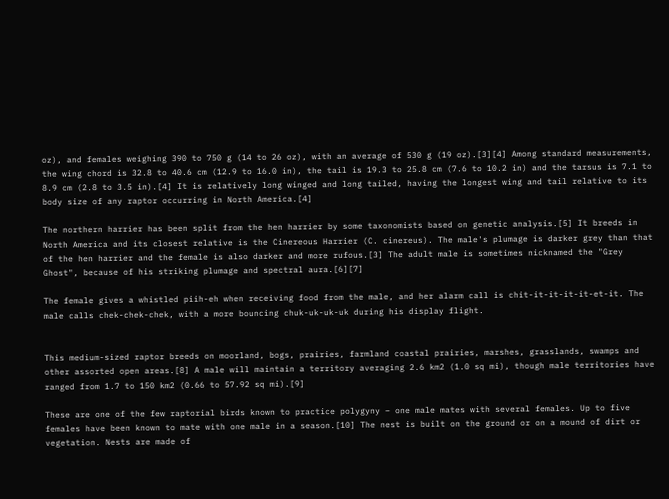oz), and females weighing 390 to 750 g (14 to 26 oz), with an average of 530 g (19 oz).[3][4] Among standard measurements, the wing chord is 32.8 to 40.6 cm (12.9 to 16.0 in), the tail is 19.3 to 25.8 cm (7.6 to 10.2 in) and the tarsus is 7.1 to 8.9 cm (2.8 to 3.5 in).[4] It is relatively long winged and long tailed, having the longest wing and tail relative to its body size of any raptor occurring in North America.[4]

The northern harrier has been split from the hen harrier by some taxonomists based on genetic analysis.[5] It breeds in North America and its closest relative is the Cinereous Harrier (C. cinereus). The male's plumage is darker grey than that of the hen harrier and the female is also darker and more rufous.[3] The adult male is sometimes nicknamed the "Grey Ghost", because of his striking plumage and spectral aura.[6][7]

The female gives a whistled piih-eh when receiving food from the male, and her alarm call is chit-it-it-it-it-et-it. The male calls chek-chek-chek, with a more bouncing chuk-uk-uk-uk during his display flight.


This medium-sized raptor breeds on moorland, bogs, prairies, farmland coastal prairies, marshes, grasslands, swamps and other assorted open areas.[8] A male will maintain a territory averaging 2.6 km2 (1.0 sq mi), though male territories have ranged from 1.7 to 150 km2 (0.66 to 57.92 sq mi).[9]

These are one of the few raptorial birds known to practice polygyny – one male mates with several females. Up to five females have been known to mate with one male in a season.[10] The nest is built on the ground or on a mound of dirt or vegetation. Nests are made of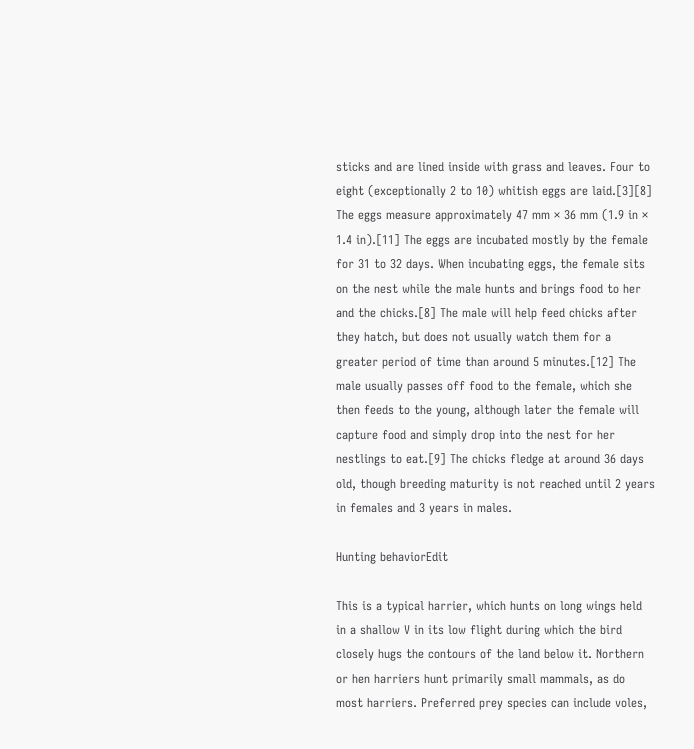sticks and are lined inside with grass and leaves. Four to eight (exceptionally 2 to 10) whitish eggs are laid.[3][8] The eggs measure approximately 47 mm × 36 mm (1.9 in × 1.4 in).[11] The eggs are incubated mostly by the female for 31 to 32 days. When incubating eggs, the female sits on the nest while the male hunts and brings food to her and the chicks.[8] The male will help feed chicks after they hatch, but does not usually watch them for a greater period of time than around 5 minutes.[12] The male usually passes off food to the female, which she then feeds to the young, although later the female will capture food and simply drop into the nest for her nestlings to eat.[9] The chicks fledge at around 36 days old, though breeding maturity is not reached until 2 years in females and 3 years in males.

Hunting behaviorEdit

This is a typical harrier, which hunts on long wings held in a shallow V in its low flight during which the bird closely hugs the contours of the land below it. Northern or hen harriers hunt primarily small mammals, as do most harriers. Preferred prey species can include voles,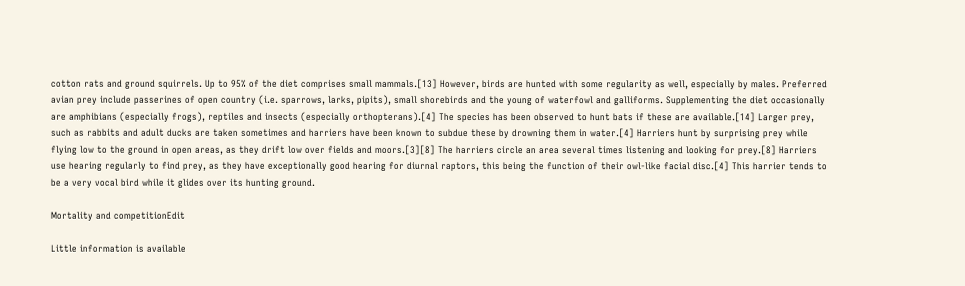cotton rats and ground squirrels. Up to 95% of the diet comprises small mammals.[13] However, birds are hunted with some regularity as well, especially by males. Preferred avian prey include passerines of open country (i.e. sparrows, larks, pipits), small shorebirds and the young of waterfowl and galliforms. Supplementing the diet occasionally are amphibians (especially frogs), reptiles and insects (especially orthopterans).[4] The species has been observed to hunt bats if these are available.[14] Larger prey, such as rabbits and adult ducks are taken sometimes and harriers have been known to subdue these by drowning them in water.[4] Harriers hunt by surprising prey while flying low to the ground in open areas, as they drift low over fields and moors.[3][8] The harriers circle an area several times listening and looking for prey.[8] Harriers use hearing regularly to find prey, as they have exceptionally good hearing for diurnal raptors, this being the function of their owl-like facial disc.[4] This harrier tends to be a very vocal bird while it glides over its hunting ground.

Mortality and competitionEdit

Little information is available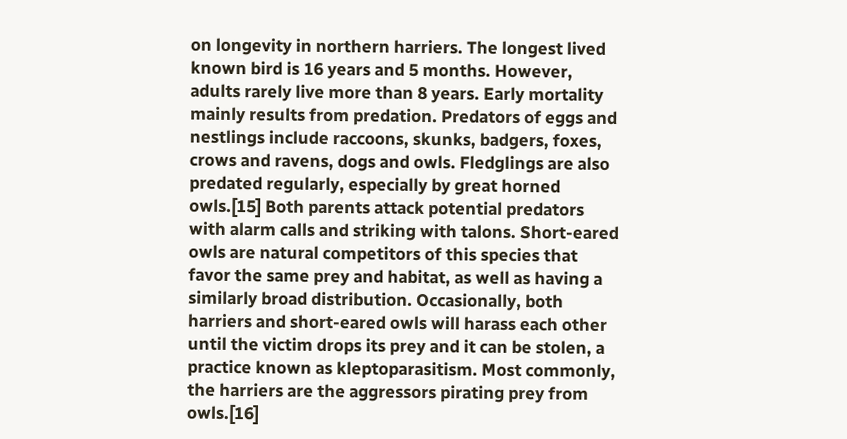on longevity in northern harriers. The longest lived known bird is 16 years and 5 months. However, adults rarely live more than 8 years. Early mortality mainly results from predation. Predators of eggs and nestlings include raccoons, skunks, badgers, foxes, crows and ravens, dogs and owls. Fledglings are also predated regularly, especially by great horned owls.[15] Both parents attack potential predators with alarm calls and striking with talons. Short-eared owls are natural competitors of this species that favor the same prey and habitat, as well as having a similarly broad distribution. Occasionally, both harriers and short-eared owls will harass each other until the victim drops its prey and it can be stolen, a practice known as kleptoparasitism. Most commonly, the harriers are the aggressors pirating prey from owls.[16]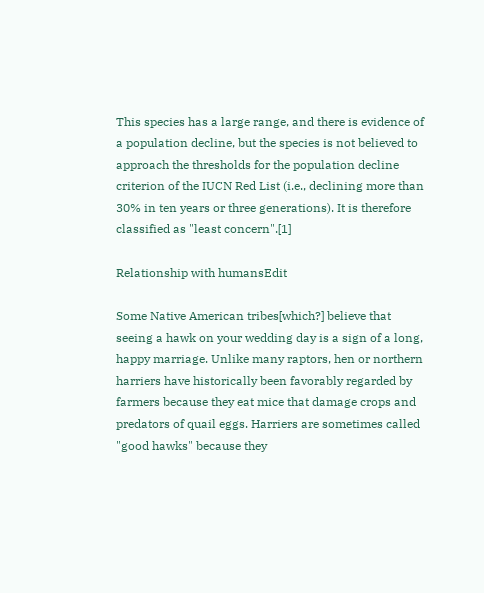This species has a large range, and there is evidence of a population decline, but the species is not believed to approach the thresholds for the population decline criterion of the IUCN Red List (i.e., declining more than 30% in ten years or three generations). It is therefore classified as "least concern".[1]

Relationship with humansEdit

Some Native American tribes[which?] believe that seeing a hawk on your wedding day is a sign of a long, happy marriage. Unlike many raptors, hen or northern harriers have historically been favorably regarded by farmers because they eat mice that damage crops and predators of quail eggs. Harriers are sometimes called "good hawks" because they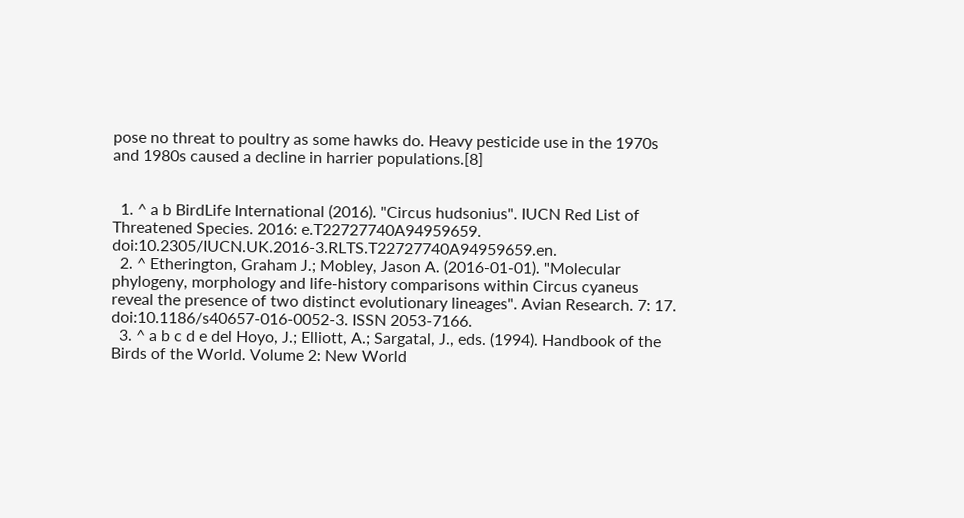pose no threat to poultry as some hawks do. Heavy pesticide use in the 1970s and 1980s caused a decline in harrier populations.[8]


  1. ^ a b BirdLife International (2016). "Circus hudsonius". IUCN Red List of Threatened Species. 2016: e.T22727740A94959659. doi:10.2305/IUCN.UK.2016-3.RLTS.T22727740A94959659.en.
  2. ^ Etherington, Graham J.; Mobley, Jason A. (2016-01-01). "Molecular phylogeny, morphology and life-history comparisons within Circus cyaneus reveal the presence of two distinct evolutionary lineages". Avian Research. 7: 17. doi:10.1186/s40657-016-0052-3. ISSN 2053-7166.
  3. ^ a b c d e del Hoyo, J.; Elliott, A.; Sargatal, J., eds. (1994). Handbook of the Birds of the World. Volume 2: New World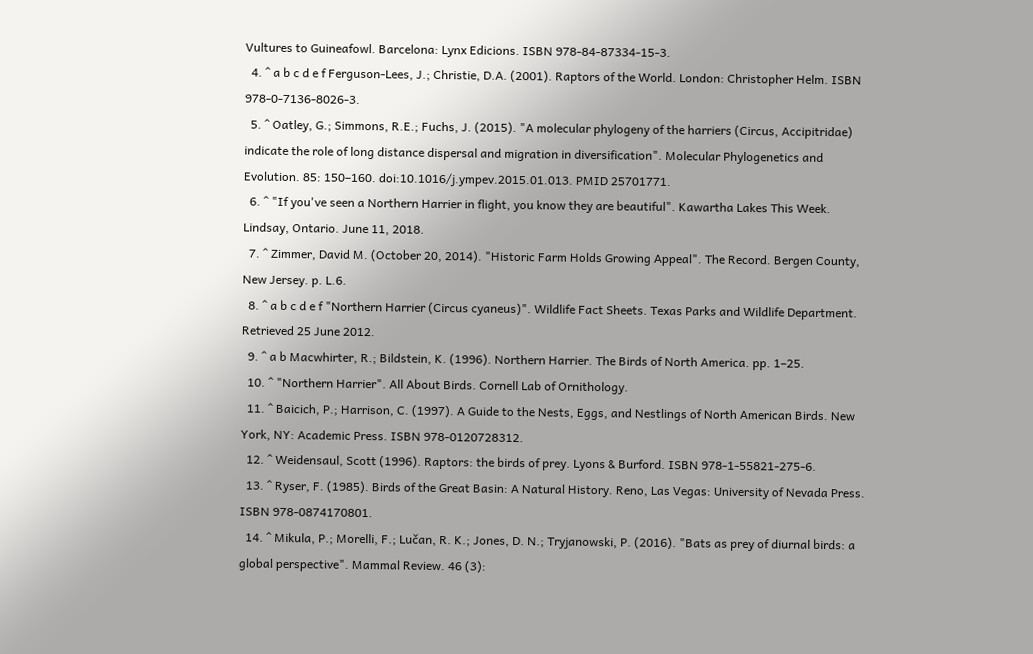Vultures to Guineafowl. Barcelona: Lynx Edicions. ISBN 978-84-87334-15-3.
  4. ^ a b c d e f Ferguson-Lees, J.; Christie, D.A. (2001). Raptors of the World. London: Christopher Helm. ISBN 978-0-7136-8026-3.
  5. ^ Oatley, G.; Simmons, R.E.; Fuchs, J. (2015). "A molecular phylogeny of the harriers (Circus, Accipitridae) indicate the role of long distance dispersal and migration in diversification". Molecular Phylogenetics and Evolution. 85: 150–160. doi:10.1016/j.ympev.2015.01.013. PMID 25701771.
  6. ^ "If you've seen a Northern Harrier in flight, you know they are beautiful". Kawartha Lakes This Week. Lindsay, Ontario. June 11, 2018.
  7. ^ Zimmer, David M. (October 20, 2014). "Historic Farm Holds Growing Appeal". The Record. Bergen County, New Jersey. p. L.6.
  8. ^ a b c d e f "Northern Harrier (Circus cyaneus)". Wildlife Fact Sheets. Texas Parks and Wildlife Department. Retrieved 25 June 2012.
  9. ^ a b Macwhirter, R.; Bildstein, K. (1996). Northern Harrier. The Birds of North America. pp. 1–25.
  10. ^ "Northern Harrier". All About Birds. Cornell Lab of Ornithology.
  11. ^ Baicich, P.; Harrison, C. (1997). A Guide to the Nests, Eggs, and Nestlings of North American Birds. New York, NY: Academic Press. ISBN 978-0120728312.
  12. ^ Weidensaul, Scott (1996). Raptors: the birds of prey. Lyons & Burford. ISBN 978-1-55821-275-6.
  13. ^ Ryser, F. (1985). Birds of the Great Basin: A Natural History. Reno, Las Vegas: University of Nevada Press. ISBN 978-0874170801.
  14. ^ Mikula, P.; Morelli, F.; Lučan, R. K.; Jones, D. N.; Tryjanowski, P. (2016). "Bats as prey of diurnal birds: a global perspective". Mammal Review. 46 (3):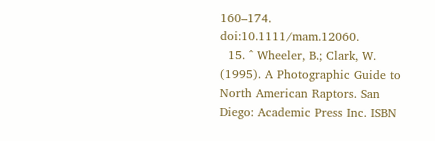160–174. doi:10.1111/mam.12060.
  15. ^ Wheeler, B.; Clark, W. (1995). A Photographic Guide to North American Raptors. San Diego: Academic Press Inc. ISBN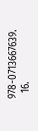978-0713667639.
  16.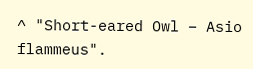^ "Short-eared Owl – Asio flammeus".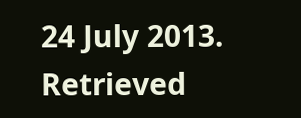24 July 2013. Retrieved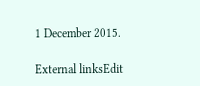1 December 2015.

External linksEdit